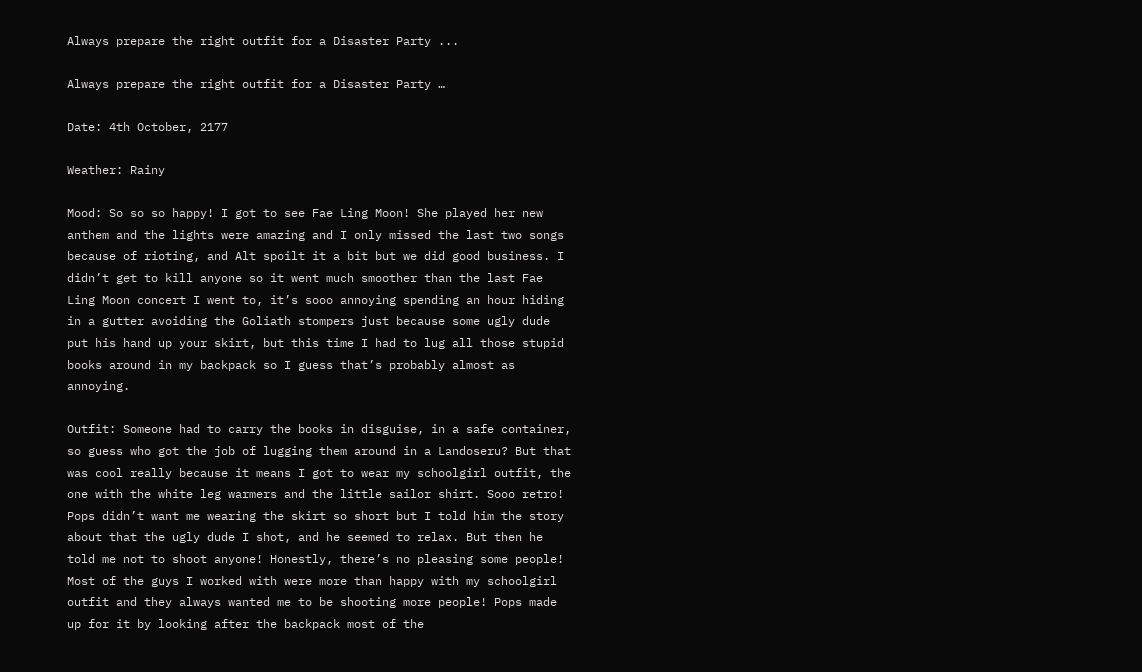Always prepare the right outfit for a Disaster Party ...

Always prepare the right outfit for a Disaster Party …

Date: 4th October, 2177

Weather: Rainy

Mood: So so so happy! I got to see Fae Ling Moon! She played her new anthem and the lights were amazing and I only missed the last two songs because of rioting, and Alt spoilt it a bit but we did good business. I didn’t get to kill anyone so it went much smoother than the last Fae Ling Moon concert I went to, it’s sooo annoying spending an hour hiding in a gutter avoiding the Goliath stompers just because some ugly dude put his hand up your skirt, but this time I had to lug all those stupid books around in my backpack so I guess that’s probably almost as annoying.

Outfit: Someone had to carry the books in disguise, in a safe container, so guess who got the job of lugging them around in a Landoseru? But that was cool really because it means I got to wear my schoolgirl outfit, the one with the white leg warmers and the little sailor shirt. Sooo retro! Pops didn’t want me wearing the skirt so short but I told him the story about that the ugly dude I shot, and he seemed to relax. But then he told me not to shoot anyone! Honestly, there’s no pleasing some people! Most of the guys I worked with were more than happy with my schoolgirl outfit and they always wanted me to be shooting more people! Pops made up for it by looking after the backpack most of the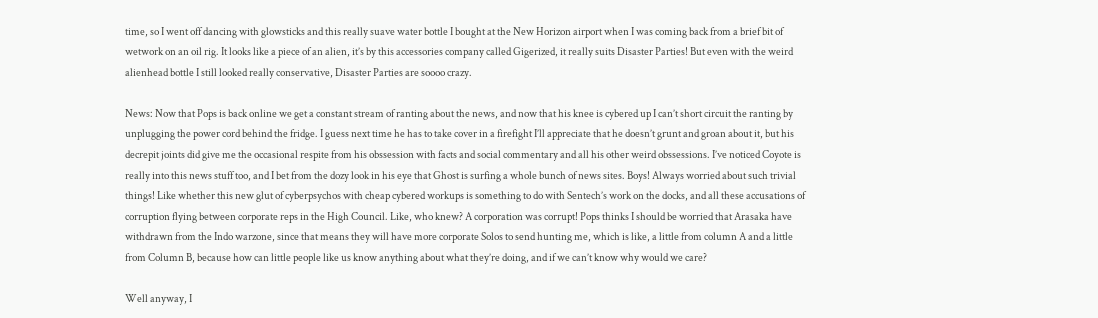time, so I went off dancing with glowsticks and this really suave water bottle I bought at the New Horizon airport when I was coming back from a brief bit of wetwork on an oil rig. It looks like a piece of an alien, it’s by this accessories company called Gigerized, it really suits Disaster Parties! But even with the weird alienhead bottle I still looked really conservative, Disaster Parties are soooo crazy.

News: Now that Pops is back online we get a constant stream of ranting about the news, and now that his knee is cybered up I can’t short circuit the ranting by unplugging the power cord behind the fridge. I guess next time he has to take cover in a firefight I’ll appreciate that he doesn’t grunt and groan about it, but his decrepit joints did give me the occasional respite from his obssession with facts and social commentary and all his other weird obssessions. I’ve noticed Coyote is really into this news stuff too, and I bet from the dozy look in his eye that Ghost is surfing a whole bunch of news sites. Boys! Always worried about such trivial things! Like whether this new glut of cyberpsychos with cheap cybered workups is something to do with Sentech’s work on the docks, and all these accusations of corruption flying between corporate reps in the High Council. Like, who knew? A corporation was corrupt! Pops thinks I should be worried that Arasaka have withdrawn from the Indo warzone, since that means they will have more corporate Solos to send hunting me, which is like, a little from column A and a little from Column B, because how can little people like us know anything about what they’re doing, and if we can’t know why would we care?

Well anyway, I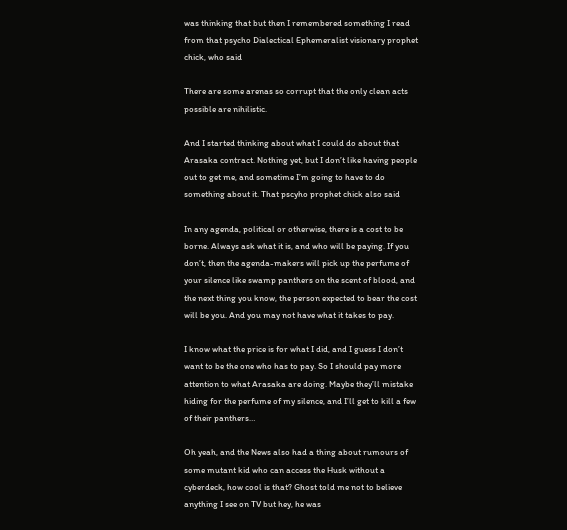was thinking that but then I remembered something I read from that psycho Dialectical Ephemeralist visionary prophet chick, who said

There are some arenas so corrupt that the only clean acts possible are nihilistic.

And I started thinking about what I could do about that Arasaka contract. Nothing yet, but I don’t like having people out to get me, and sometime I’m going to have to do something about it. That pscyho prophet chick also said

In any agenda, political or otherwise, there is a cost to be borne. Always ask what it is, and who will be paying. If you don’t, then the agenda-makers will pick up the perfume of your silence like swamp panthers on the scent of blood, and the next thing you know, the person expected to bear the cost will be you. And you may not have what it takes to pay.

I know what the price is for what I did, and I guess I don’t want to be the one who has to pay. So I should pay more attention to what Arasaka are doing. Maybe they’ll mistake hiding for the perfume of my silence, and I’ll get to kill a few of their panthers…

Oh yeah, and the News also had a thing about rumours of some mutant kid who can access the Husk without a cyberdeck, how cool is that? Ghost told me not to believe anything I see on TV but hey, he was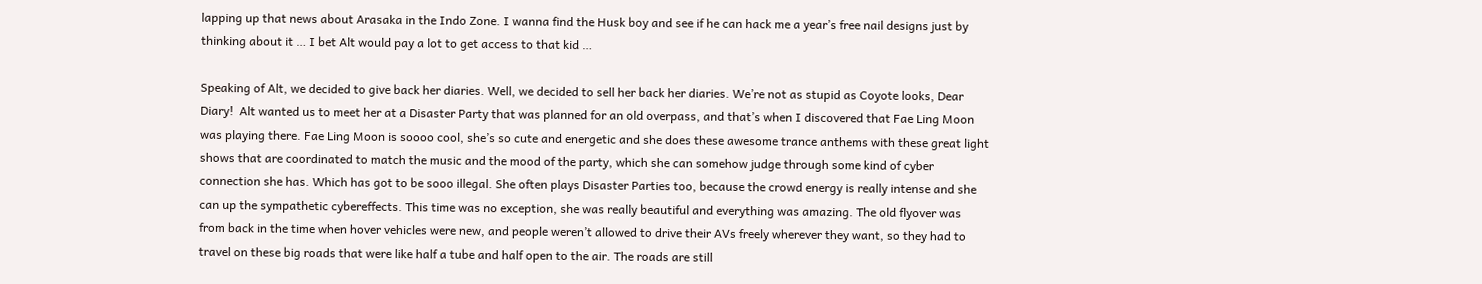lapping up that news about Arasaka in the Indo Zone. I wanna find the Husk boy and see if he can hack me a year’s free nail designs just by thinking about it … I bet Alt would pay a lot to get access to that kid …

Speaking of Alt, we decided to give back her diaries. Well, we decided to sell her back her diaries. We’re not as stupid as Coyote looks, Dear Diary!  Alt wanted us to meet her at a Disaster Party that was planned for an old overpass, and that’s when I discovered that Fae Ling Moon was playing there. Fae Ling Moon is soooo cool, she’s so cute and energetic and she does these awesome trance anthems with these great light shows that are coordinated to match the music and the mood of the party, which she can somehow judge through some kind of cyber connection she has. Which has got to be sooo illegal. She often plays Disaster Parties too, because the crowd energy is really intense and she can up the sympathetic cybereffects. This time was no exception, she was really beautiful and everything was amazing. The old flyover was from back in the time when hover vehicles were new, and people weren’t allowed to drive their AVs freely wherever they want, so they had to travel on these big roads that were like half a tube and half open to the air. The roads are still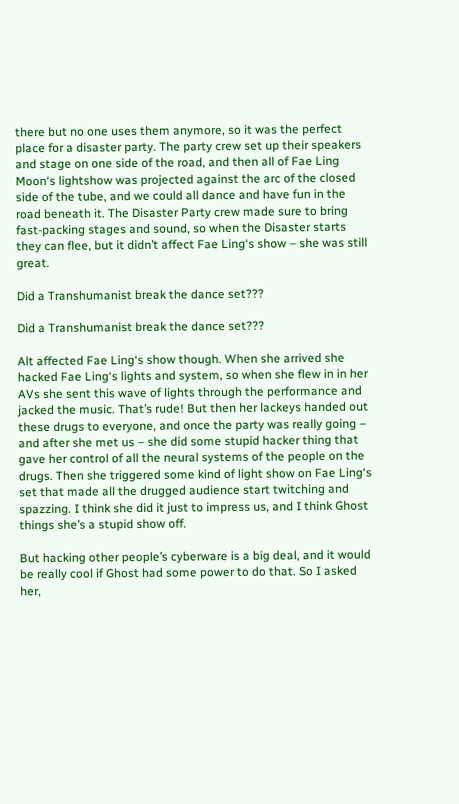there but no one uses them anymore, so it was the perfect place for a disaster party. The party crew set up their speakers and stage on one side of the road, and then all of Fae Ling Moon‘s lightshow was projected against the arc of the closed side of the tube, and we could all dance and have fun in the road beneath it. The Disaster Party crew made sure to bring fast-packing stages and sound, so when the Disaster starts they can flee, but it didn’t affect Fae Ling‘s show – she was still great.

Did a Transhumanist break the dance set???

Did a Transhumanist break the dance set???

Alt affected Fae Ling‘s show though. When she arrived she hacked Fae Ling‘s lights and system, so when she flew in in her AVs she sent this wave of lights through the performance and jacked the music. That’s rude! But then her lackeys handed out these drugs to everyone, and once the party was really going – and after she met us – she did some stupid hacker thing that gave her control of all the neural systems of the people on the drugs. Then she triggered some kind of light show on Fae Ling‘s set that made all the drugged audience start twitching and spazzing. I think she did it just to impress us, and I think Ghost things she’s a stupid show off.

But hacking other people’s cyberware is a big deal, and it would be really cool if Ghost had some power to do that. So I asked her,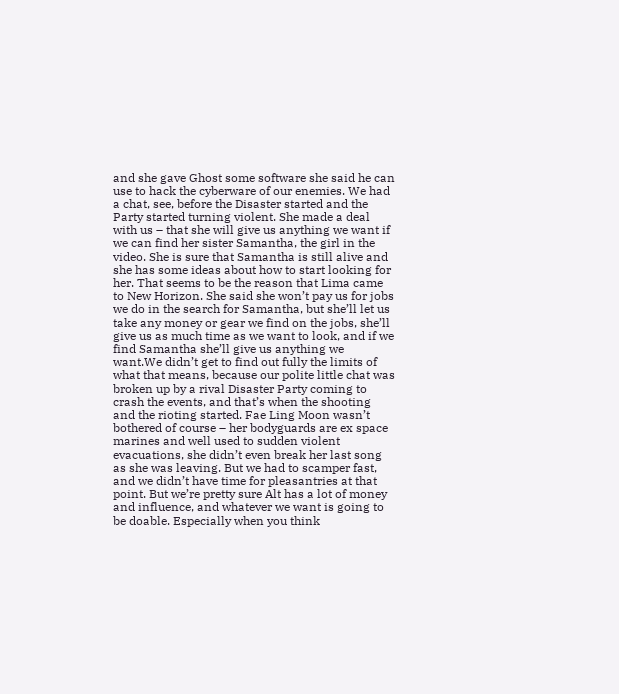and she gave Ghost some software she said he can use to hack the cyberware of our enemies. We had a chat, see, before the Disaster started and the Party started turning violent. She made a deal with us – that she will give us anything we want if we can find her sister Samantha, the girl in the video. She is sure that Samantha is still alive and she has some ideas about how to start looking for her. That seems to be the reason that Lima came to New Horizon. She said she won’t pay us for jobs we do in the search for Samantha, but she’ll let us take any money or gear we find on the jobs, she’ll give us as much time as we want to look, and if we find Samantha she’ll give us anything we want.We didn’t get to find out fully the limits of what that means, because our polite little chat was broken up by a rival Disaster Party coming to crash the events, and that’s when the shooting and the rioting started. Fae Ling Moon wasn’t bothered of course – her bodyguards are ex space marines and well used to sudden violent evacuations, she didn’t even break her last song as she was leaving. But we had to scamper fast, and we didn’t have time for pleasantries at that point. But we’re pretty sure Alt has a lot of money and influence, and whatever we want is going to be doable. Especially when you think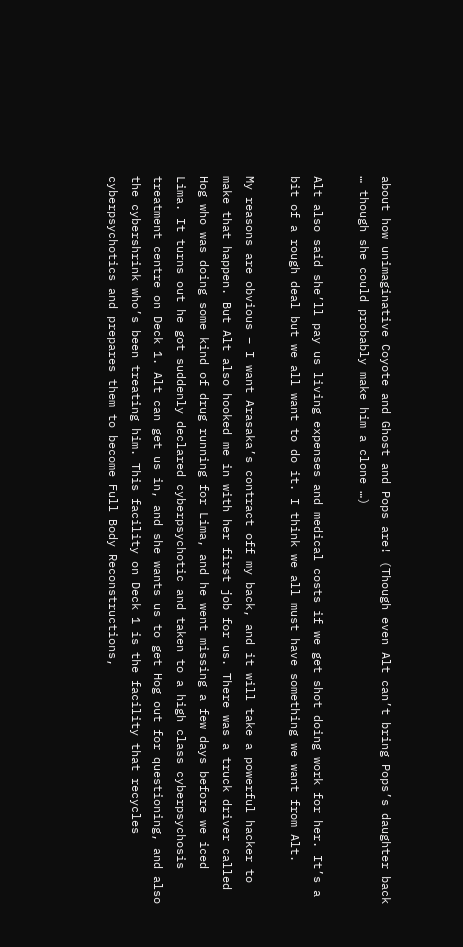about how unimaginative Coyote and Ghost and Pops are! (Though even Alt can’t bring Pops’s daughter back … though she could probably make him a clone …)

Alt also said she’ll pay us living expenses and medical costs if we get shot doing work for her. It’s a bit of a rough deal but we all want to do it. I think we all must have something we want from Alt.

My reasons are obvious – I want Arasaka’s contract off my back, and it will take a powerful hacker to make that happen. But Alt also hooked me in with her first job for us. There was a truck driver called Hog who was doing some kind of drug running for Lima, and he went missing a few days before we iced Lima. It turns out he got suddenly declared cyberpsychotic and taken to a high class cyberpsychosis treatment centre on Deck 1. Alt can get us in, and she wants us to get Hog out for questioning, and also the cybershrink who’s been treating him. This facility on Deck 1 is the facility that recycles cyberpsychotics and prepares them to become Full Body Reconstructions,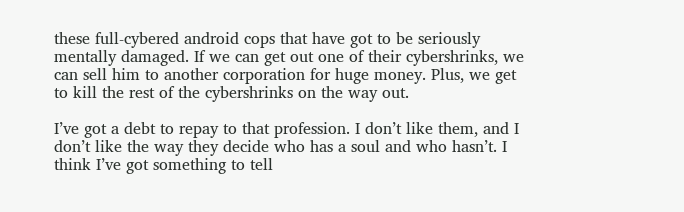these full-cybered android cops that have got to be seriously mentally damaged. If we can get out one of their cybershrinks, we can sell him to another corporation for huge money. Plus, we get to kill the rest of the cybershrinks on the way out.

I’ve got a debt to repay to that profession. I don’t like them, and I don’t like the way they decide who has a soul and who hasn’t. I think I’ve got something to tell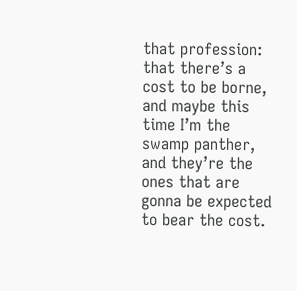that profession: that there’s a cost to be borne, and maybe this time I’m the swamp panther, and they’re the ones that are gonna be expected to bear the cost.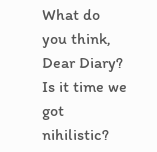What do you think, Dear Diary? Is it time we got nihilistic?